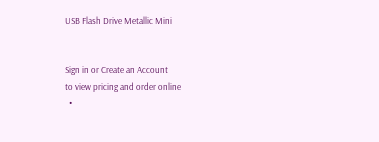USB Flash Drive Metallic Mini


Sign in or Create an Account
to view pricing and order online
  •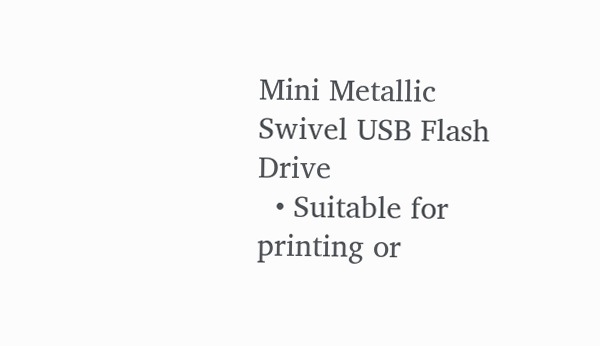Mini Metallic Swivel USB Flash Drive
  • Suitable for printing or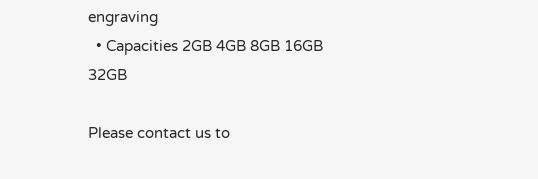engraving
  • Capacities 2GB 4GB 8GB 16GB 32GB

Please contact us to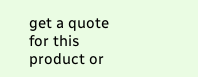get a quote for this product or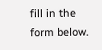fill in the form below.